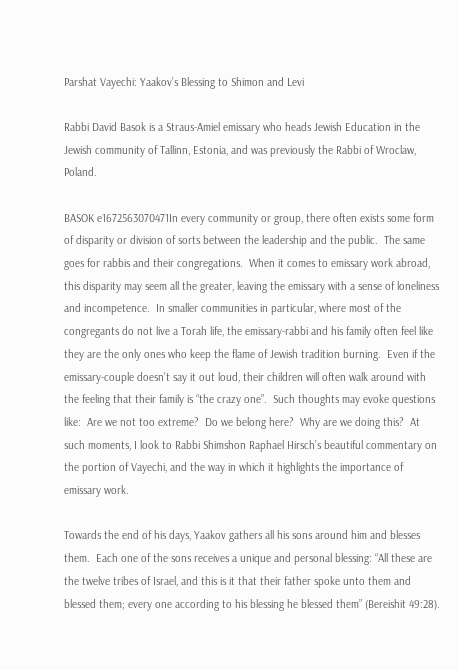Parshat Vayechi: Yaakov’s Blessing to Shimon and Levi

Rabbi David Basok is a Straus-Amiel emissary who heads Jewish Education in the Jewish community of Tallinn, Estonia, and was previously the Rabbi of Wroclaw, Poland.

BASOK e1672563070471In every community or group, there often exists some form of disparity or division of sorts between the leadership and the public.  The same goes for rabbis and their congregations.  When it comes to emissary work abroad, this disparity may seem all the greater, leaving the emissary with a sense of loneliness and incompetence.  In smaller communities in particular, where most of the congregants do not live a Torah life, the emissary-rabbi and his family often feel like they are the only ones who keep the flame of Jewish tradition burning.  Even if the emissary-couple doesn’t say it out loud, their children will often walk around with the feeling that their family is “the crazy one”.  Such thoughts may evoke questions like:  Are we not too extreme?  Do we belong here?  Why are we doing this?  At such moments, I look to Rabbi Shimshon Raphael Hirsch’s beautiful commentary on the portion of Vayechi, and the way in which it highlights the importance of emissary work.

Towards the end of his days, Yaakov gathers all his sons around him and blesses them.  Each one of the sons receives a unique and personal blessing: “All these are the twelve tribes of Israel, and this is it that their father spoke unto them and blessed them; every one according to his blessing he blessed them” (Bereishit 49:28).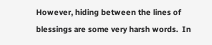However, hiding between the lines of blessings are some very harsh words.  In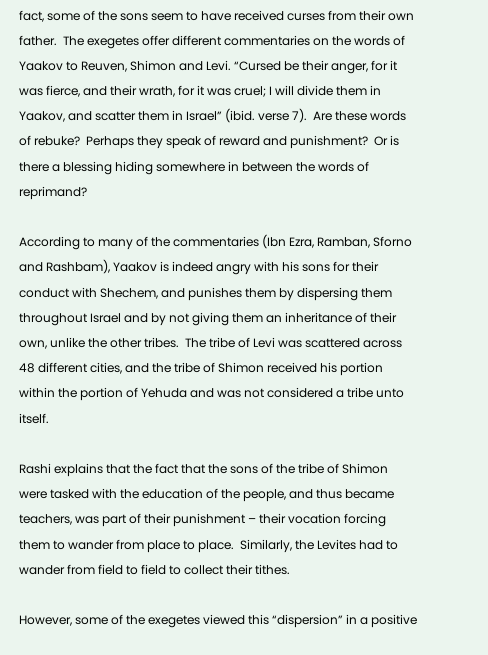fact, some of the sons seem to have received curses from their own father.  The exegetes offer different commentaries on the words of Yaakov to Reuven, Shimon and Levi. “Cursed be their anger, for it was fierce, and their wrath, for it was cruel; I will divide them in Yaakov, and scatter them in Israel” (ibid. verse 7).  Are these words of rebuke?  Perhaps they speak of reward and punishment?  Or is there a blessing hiding somewhere in between the words of reprimand?

According to many of the commentaries (Ibn Ezra, Ramban, Sforno and Rashbam), Yaakov is indeed angry with his sons for their conduct with Shechem, and punishes them by dispersing them throughout Israel and by not giving them an inheritance of their own, unlike the other tribes.  The tribe of Levi was scattered across 48 different cities, and the tribe of Shimon received his portion within the portion of Yehuda and was not considered a tribe unto itself.

Rashi explains that the fact that the sons of the tribe of Shimon were tasked with the education of the people, and thus became teachers, was part of their punishment – their vocation forcing them to wander from place to place.  Similarly, the Levites had to wander from field to field to collect their tithes.

However, some of the exegetes viewed this “dispersion” in a positive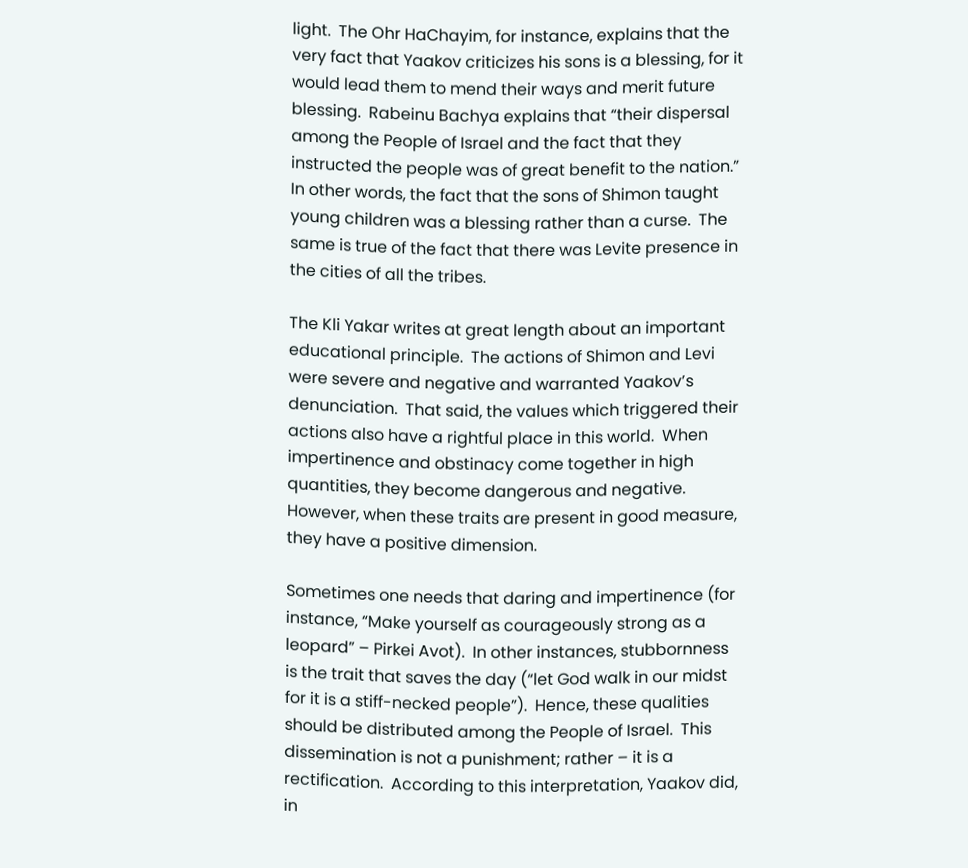light.  The Ohr HaChayim, for instance, explains that the very fact that Yaakov criticizes his sons is a blessing, for it would lead them to mend their ways and merit future blessing.  Rabeinu Bachya explains that “their dispersal among the People of Israel and the fact that they instructed the people was of great benefit to the nation.” In other words, the fact that the sons of Shimon taught young children was a blessing rather than a curse.  The same is true of the fact that there was Levite presence in the cities of all the tribes.

The Kli Yakar writes at great length about an important educational principle.  The actions of Shimon and Levi were severe and negative and warranted Yaakov’s denunciation.  That said, the values which triggered their actions also have a rightful place in this world.  When impertinence and obstinacy come together in high quantities, they become dangerous and negative.  However, when these traits are present in good measure, they have a positive dimension.

Sometimes one needs that daring and impertinence (for instance, “Make yourself as courageously strong as a leopard” – Pirkei Avot).  In other instances, stubbornness is the trait that saves the day (“let God walk in our midst for it is a stiff-necked people”).  Hence, these qualities should be distributed among the People of Israel.  This dissemination is not a punishment; rather – it is a rectification.  According to this interpretation, Yaakov did, in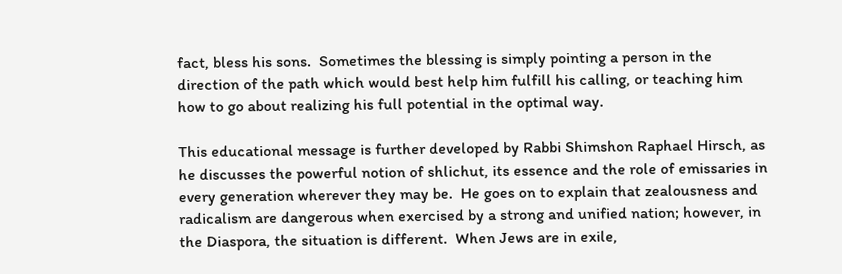fact, bless his sons.  Sometimes the blessing is simply pointing a person in the direction of the path which would best help him fulfill his calling, or teaching him how to go about realizing his full potential in the optimal way.

This educational message is further developed by Rabbi Shimshon Raphael Hirsch, as he discusses the powerful notion of shlichut, its essence and the role of emissaries in every generation wherever they may be.  He goes on to explain that zealousness and radicalism are dangerous when exercised by a strong and unified nation; however, in the Diaspora, the situation is different.  When Jews are in exile,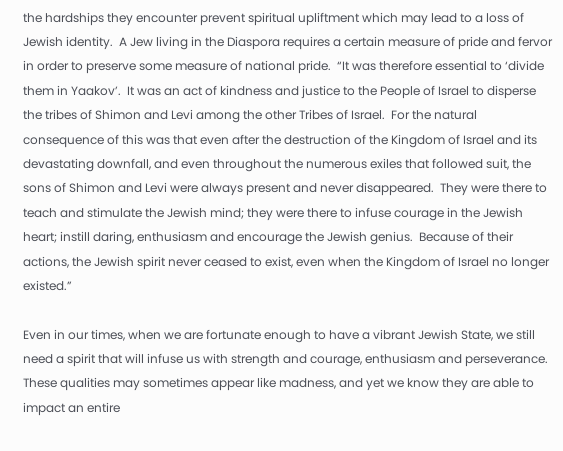the hardships they encounter prevent spiritual upliftment which may lead to a loss of Jewish identity.  A Jew living in the Diaspora requires a certain measure of pride and fervor in order to preserve some measure of national pride.  “It was therefore essential to ‘divide them in Yaakov’.  It was an act of kindness and justice to the People of Israel to disperse the tribes of Shimon and Levi among the other Tribes of Israel.  For the natural consequence of this was that even after the destruction of the Kingdom of Israel and its devastating downfall, and even throughout the numerous exiles that followed suit, the sons of Shimon and Levi were always present and never disappeared.  They were there to teach and stimulate the Jewish mind; they were there to infuse courage in the Jewish heart; instill daring, enthusiasm and encourage the Jewish genius.  Because of their actions, the Jewish spirit never ceased to exist, even when the Kingdom of Israel no longer existed.”

Even in our times, when we are fortunate enough to have a vibrant Jewish State, we still need a spirit that will infuse us with strength and courage, enthusiasm and perseverance.  These qualities may sometimes appear like madness, and yet we know they are able to impact an entire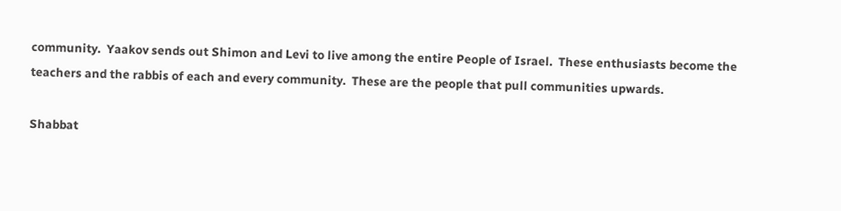community.  Yaakov sends out Shimon and Levi to live among the entire People of Israel.  These enthusiasts become the teachers and the rabbis of each and every community.  These are the people that pull communities upwards.

Shabbat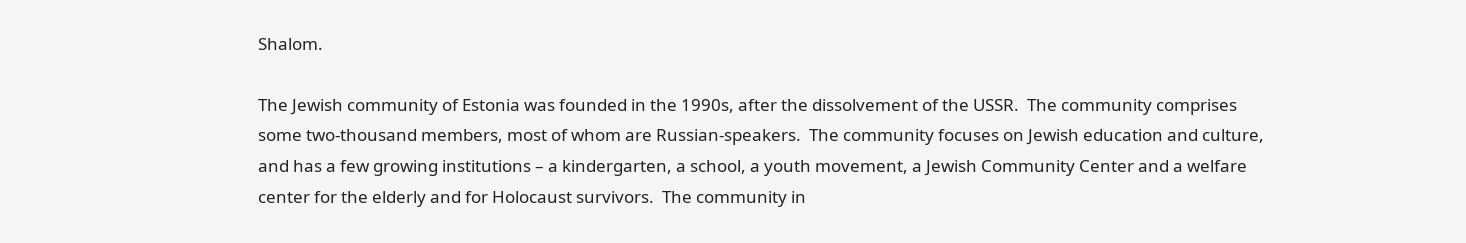Shalom.

The Jewish community of Estonia was founded in the 1990s, after the dissolvement of the USSR.  The community comprises some two-thousand members, most of whom are Russian-speakers.  The community focuses on Jewish education and culture, and has a few growing institutions – a kindergarten, a school, a youth movement, a Jewish Community Center and a welfare center for the elderly and for Holocaust survivors.  The community in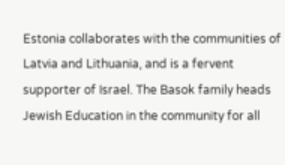Estonia collaborates with the communities of Latvia and Lithuania, and is a fervent supporter of Israel. The Basok family heads Jewish Education in the community for all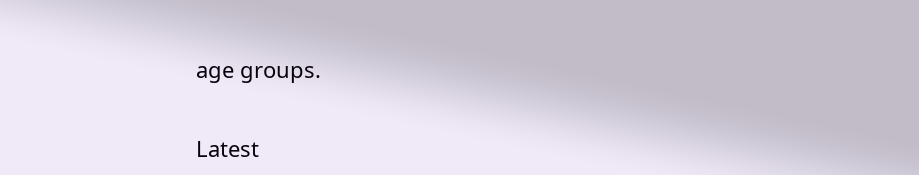age groups.


Latest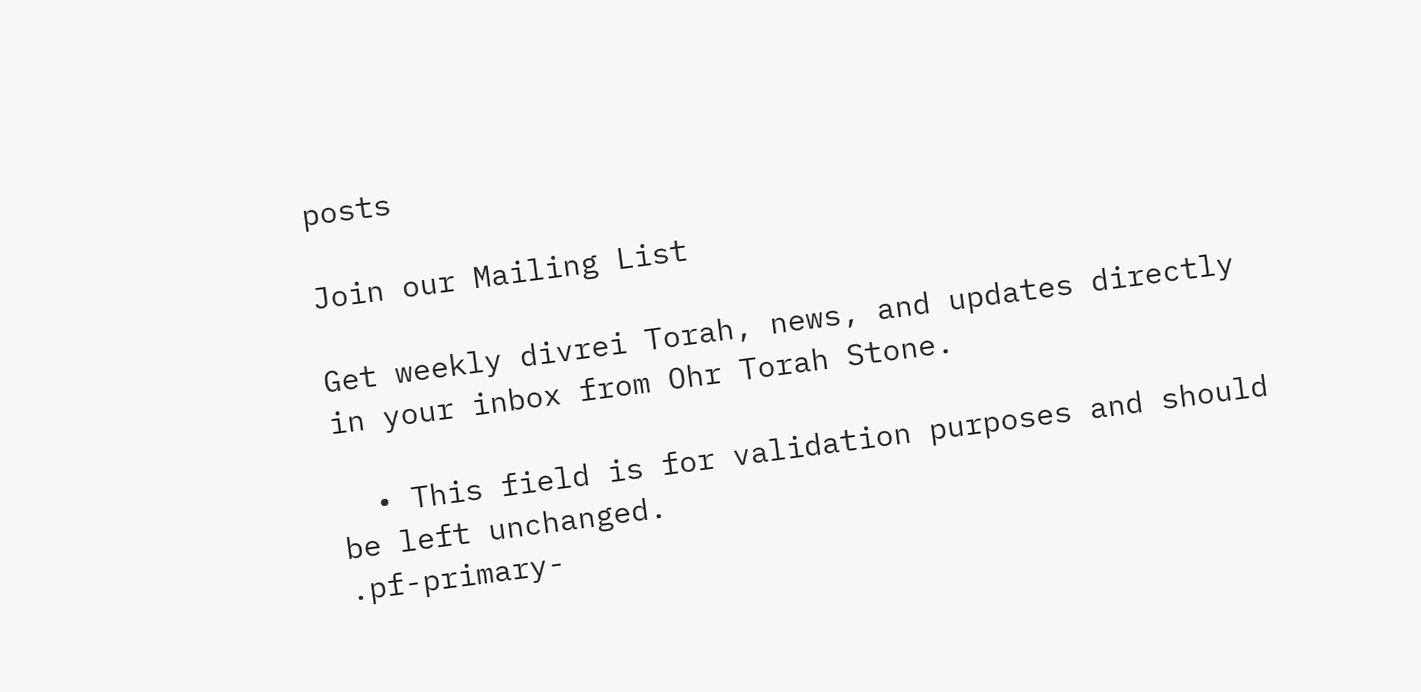posts

Join our Mailing List

Get weekly divrei Torah, news, and updates directly in your inbox from Ohr Torah Stone.

  • This field is for validation purposes and should be left unchanged.
.pf-primary-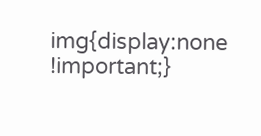img{display:none !important;}